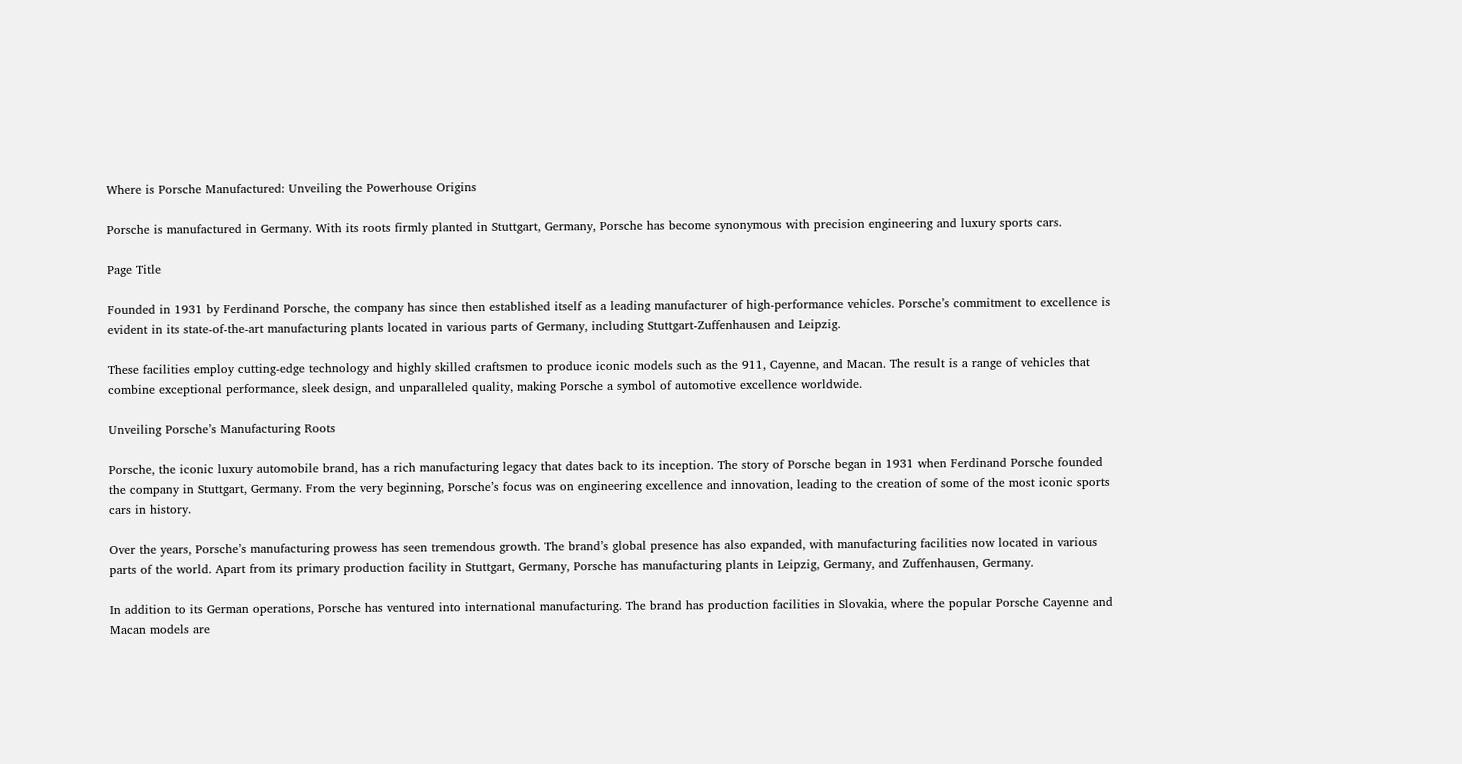Where is Porsche Manufactured: Unveiling the Powerhouse Origins

Porsche is manufactured in Germany. With its roots firmly planted in Stuttgart, Germany, Porsche has become synonymous with precision engineering and luxury sports cars.

Page Title

Founded in 1931 by Ferdinand Porsche, the company has since then established itself as a leading manufacturer of high-performance vehicles. Porsche’s commitment to excellence is evident in its state-of-the-art manufacturing plants located in various parts of Germany, including Stuttgart-Zuffenhausen and Leipzig.

These facilities employ cutting-edge technology and highly skilled craftsmen to produce iconic models such as the 911, Cayenne, and Macan. The result is a range of vehicles that combine exceptional performance, sleek design, and unparalleled quality, making Porsche a symbol of automotive excellence worldwide.

Unveiling Porsche’s Manufacturing Roots

Porsche, the iconic luxury automobile brand, has a rich manufacturing legacy that dates back to its inception. The story of Porsche began in 1931 when Ferdinand Porsche founded the company in Stuttgart, Germany. From the very beginning, Porsche’s focus was on engineering excellence and innovation, leading to the creation of some of the most iconic sports cars in history.

Over the years, Porsche’s manufacturing prowess has seen tremendous growth. The brand’s global presence has also expanded, with manufacturing facilities now located in various parts of the world. Apart from its primary production facility in Stuttgart, Germany, Porsche has manufacturing plants in Leipzig, Germany, and Zuffenhausen, Germany.

In addition to its German operations, Porsche has ventured into international manufacturing. The brand has production facilities in Slovakia, where the popular Porsche Cayenne and Macan models are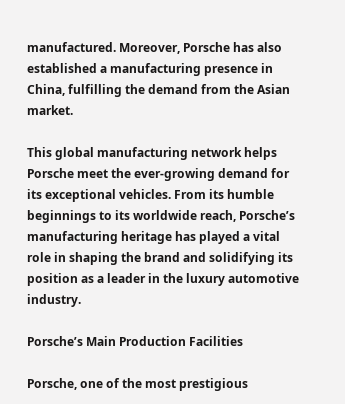manufactured. Moreover, Porsche has also established a manufacturing presence in China, fulfilling the demand from the Asian market.

This global manufacturing network helps Porsche meet the ever-growing demand for its exceptional vehicles. From its humble beginnings to its worldwide reach, Porsche’s manufacturing heritage has played a vital role in shaping the brand and solidifying its position as a leader in the luxury automotive industry.

Porsche’s Main Production Facilities

Porsche, one of the most prestigious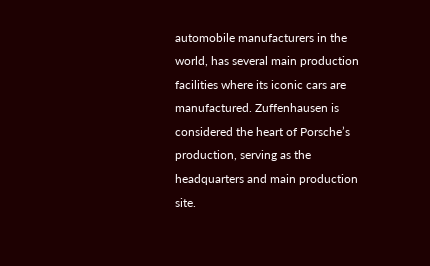automobile manufacturers in the world, has several main production facilities where its iconic cars are manufactured. Zuffenhausen is considered the heart of Porsche’s production, serving as the headquarters and main production site.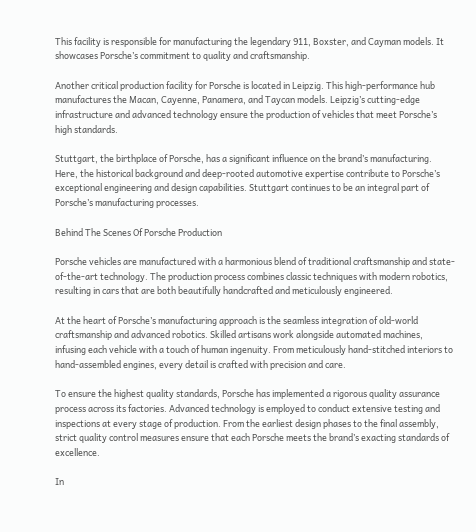This facility is responsible for manufacturing the legendary 911, Boxster, and Cayman models. It showcases Porsche’s commitment to quality and craftsmanship.

Another critical production facility for Porsche is located in Leipzig. This high-performance hub manufactures the Macan, Cayenne, Panamera, and Taycan models. Leipzig’s cutting-edge infrastructure and advanced technology ensure the production of vehicles that meet Porsche’s high standards.

Stuttgart, the birthplace of Porsche, has a significant influence on the brand’s manufacturing. Here, the historical background and deep-rooted automotive expertise contribute to Porsche’s exceptional engineering and design capabilities. Stuttgart continues to be an integral part of Porsche’s manufacturing processes.

Behind The Scenes Of Porsche Production

Porsche vehicles are manufactured with a harmonious blend of traditional craftsmanship and state-of-the-art technology. The production process combines classic techniques with modern robotics, resulting in cars that are both beautifully handcrafted and meticulously engineered.

At the heart of Porsche’s manufacturing approach is the seamless integration of old-world craftsmanship and advanced robotics. Skilled artisans work alongside automated machines, infusing each vehicle with a touch of human ingenuity. From meticulously hand-stitched interiors to hand-assembled engines, every detail is crafted with precision and care.

To ensure the highest quality standards, Porsche has implemented a rigorous quality assurance process across its factories. Advanced technology is employed to conduct extensive testing and inspections at every stage of production. From the earliest design phases to the final assembly, strict quality control measures ensure that each Porsche meets the brand’s exacting standards of excellence.

In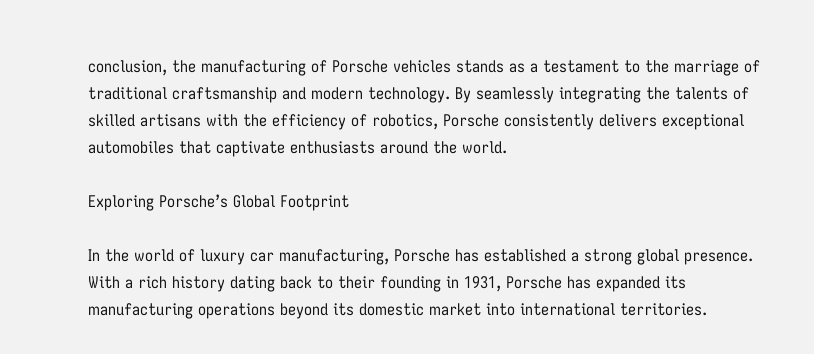conclusion, the manufacturing of Porsche vehicles stands as a testament to the marriage of traditional craftsmanship and modern technology. By seamlessly integrating the talents of skilled artisans with the efficiency of robotics, Porsche consistently delivers exceptional automobiles that captivate enthusiasts around the world.

Exploring Porsche’s Global Footprint

In the world of luxury car manufacturing, Porsche has established a strong global presence. With a rich history dating back to their founding in 1931, Porsche has expanded its manufacturing operations beyond its domestic market into international territories.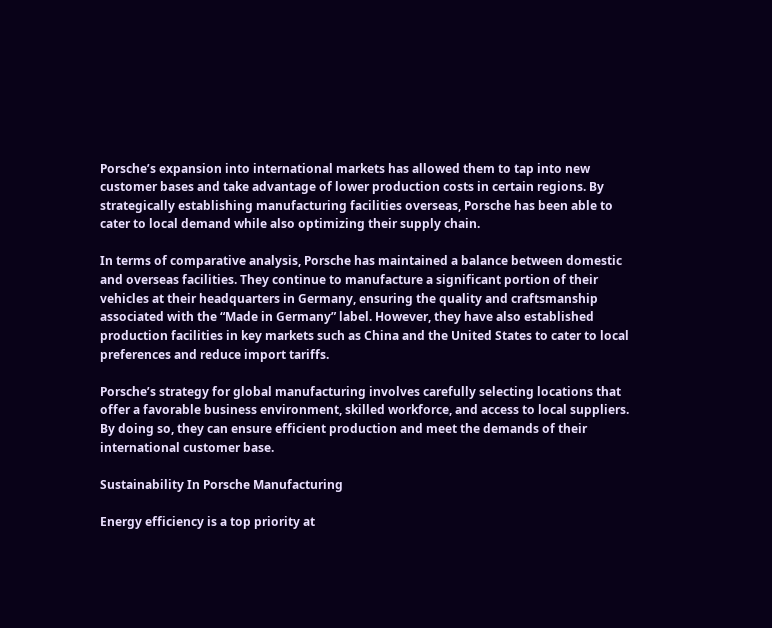Porsche’s expansion into international markets has allowed them to tap into new customer bases and take advantage of lower production costs in certain regions. By strategically establishing manufacturing facilities overseas, Porsche has been able to cater to local demand while also optimizing their supply chain.

In terms of comparative analysis, Porsche has maintained a balance between domestic and overseas facilities. They continue to manufacture a significant portion of their vehicles at their headquarters in Germany, ensuring the quality and craftsmanship associated with the “Made in Germany” label. However, they have also established production facilities in key markets such as China and the United States to cater to local preferences and reduce import tariffs.

Porsche’s strategy for global manufacturing involves carefully selecting locations that offer a favorable business environment, skilled workforce, and access to local suppliers. By doing so, they can ensure efficient production and meet the demands of their international customer base.

Sustainability In Porsche Manufacturing

Energy efficiency is a top priority at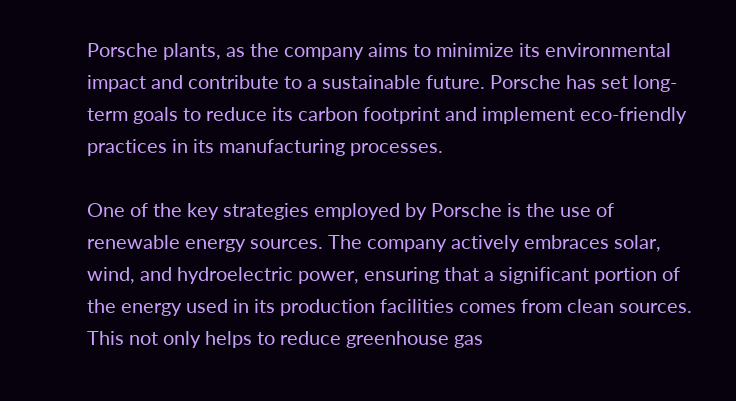Porsche plants, as the company aims to minimize its environmental impact and contribute to a sustainable future. Porsche has set long-term goals to reduce its carbon footprint and implement eco-friendly practices in its manufacturing processes.

One of the key strategies employed by Porsche is the use of renewable energy sources. The company actively embraces solar, wind, and hydroelectric power, ensuring that a significant portion of the energy used in its production facilities comes from clean sources. This not only helps to reduce greenhouse gas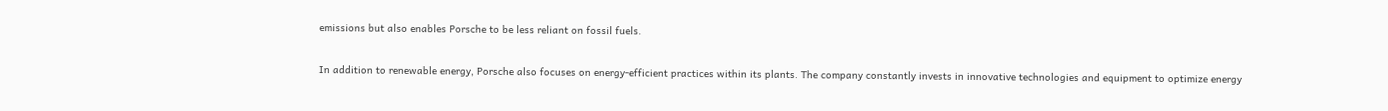emissions but also enables Porsche to be less reliant on fossil fuels.

In addition to renewable energy, Porsche also focuses on energy-efficient practices within its plants. The company constantly invests in innovative technologies and equipment to optimize energy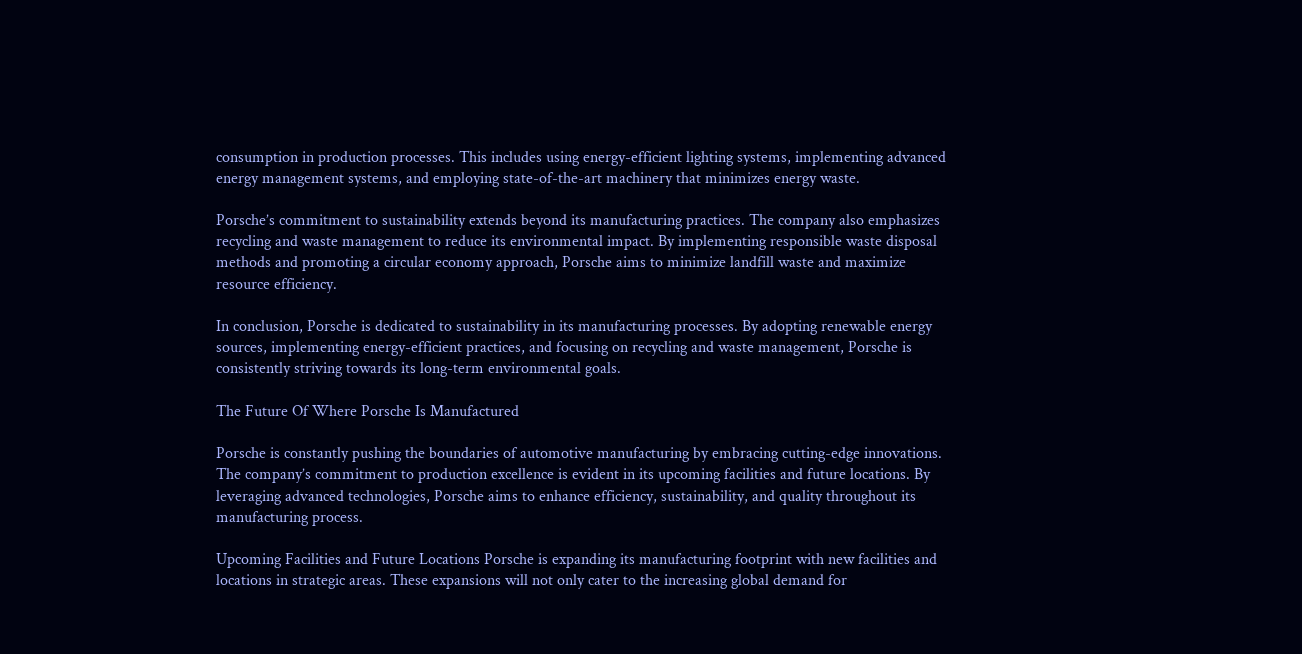consumption in production processes. This includes using energy-efficient lighting systems, implementing advanced energy management systems, and employing state-of-the-art machinery that minimizes energy waste.

Porsche’s commitment to sustainability extends beyond its manufacturing practices. The company also emphasizes recycling and waste management to reduce its environmental impact. By implementing responsible waste disposal methods and promoting a circular economy approach, Porsche aims to minimize landfill waste and maximize resource efficiency.

In conclusion, Porsche is dedicated to sustainability in its manufacturing processes. By adopting renewable energy sources, implementing energy-efficient practices, and focusing on recycling and waste management, Porsche is consistently striving towards its long-term environmental goals.

The Future Of Where Porsche Is Manufactured

Porsche is constantly pushing the boundaries of automotive manufacturing by embracing cutting-edge innovations. The company’s commitment to production excellence is evident in its upcoming facilities and future locations. By leveraging advanced technologies, Porsche aims to enhance efficiency, sustainability, and quality throughout its manufacturing process.

Upcoming Facilities and Future Locations Porsche is expanding its manufacturing footprint with new facilities and locations in strategic areas. These expansions will not only cater to the increasing global demand for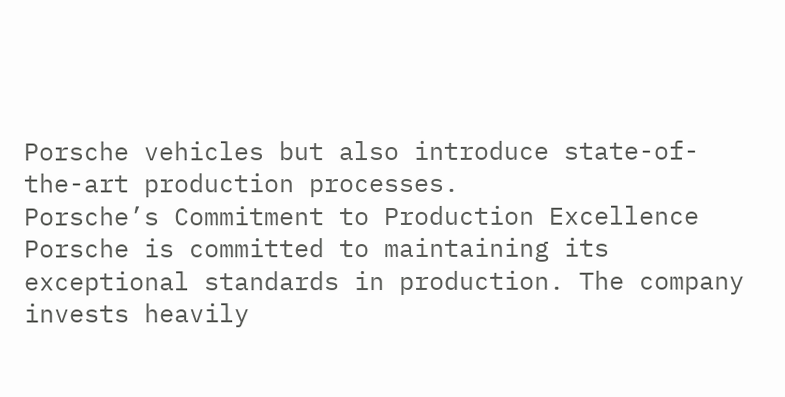Porsche vehicles but also introduce state-of-the-art production processes.
Porsche’s Commitment to Production Excellence Porsche is committed to maintaining its exceptional standards in production. The company invests heavily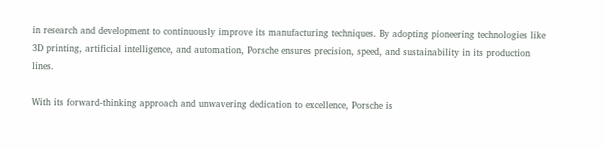in research and development to continuously improve its manufacturing techniques. By adopting pioneering technologies like 3D printing, artificial intelligence, and automation, Porsche ensures precision, speed, and sustainability in its production lines.

With its forward-thinking approach and unwavering dedication to excellence, Porsche is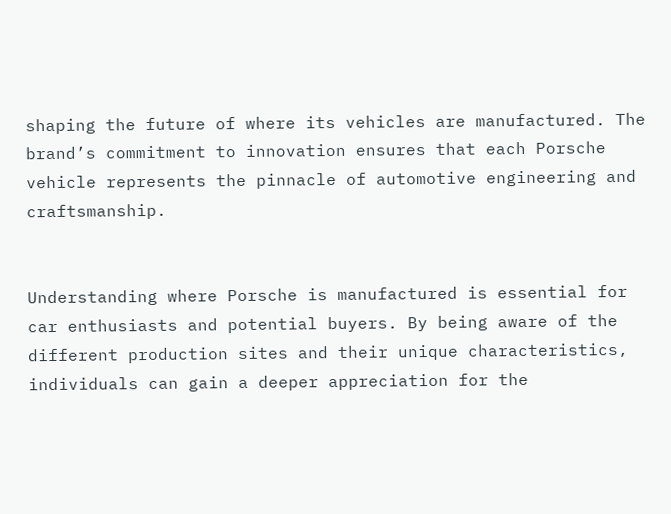shaping the future of where its vehicles are manufactured. The brand’s commitment to innovation ensures that each Porsche vehicle represents the pinnacle of automotive engineering and craftsmanship.


Understanding where Porsche is manufactured is essential for car enthusiasts and potential buyers. By being aware of the different production sites and their unique characteristics, individuals can gain a deeper appreciation for the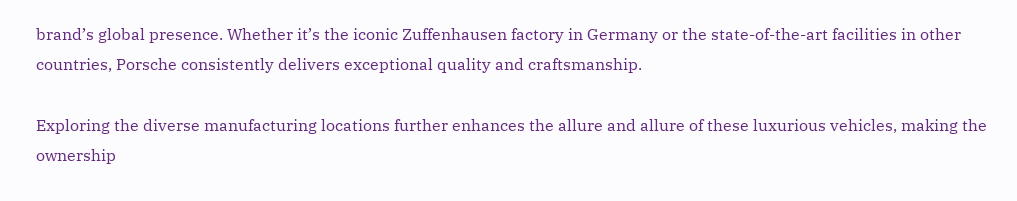brand’s global presence. Whether it’s the iconic Zuffenhausen factory in Germany or the state-of-the-art facilities in other countries, Porsche consistently delivers exceptional quality and craftsmanship.

Exploring the diverse manufacturing locations further enhances the allure and allure of these luxurious vehicles, making the ownership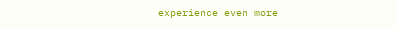experience even more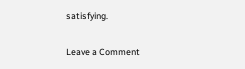satisfying.

Leave a Comment